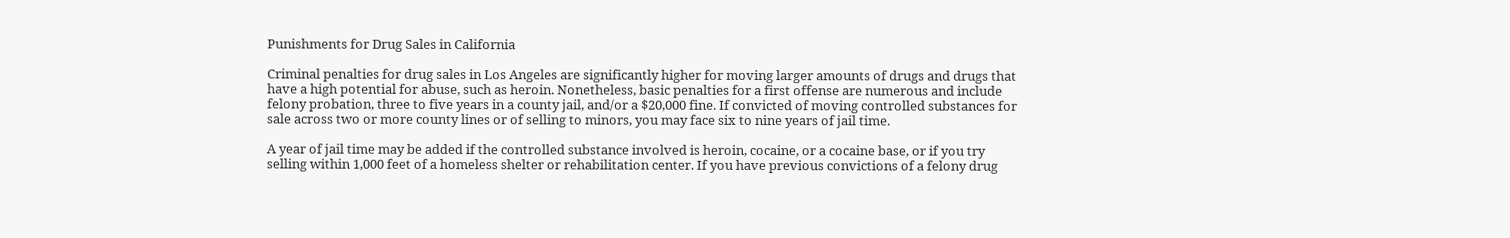Punishments for Drug Sales in California

Criminal penalties for drug sales in Los Angeles are significantly higher for moving larger amounts of drugs and drugs that have a high potential for abuse, such as heroin. Nonetheless, basic penalties for a first offense are numerous and include felony probation, three to five years in a county jail, and/or a $20,000 fine. If convicted of moving controlled substances for sale across two or more county lines or of selling to minors, you may face six to nine years of jail time.

A year of jail time may be added if the controlled substance involved is heroin, cocaine, or a cocaine base, or if you try selling within 1,000 feet of a homeless shelter or rehabilitation center. If you have previous convictions of a felony drug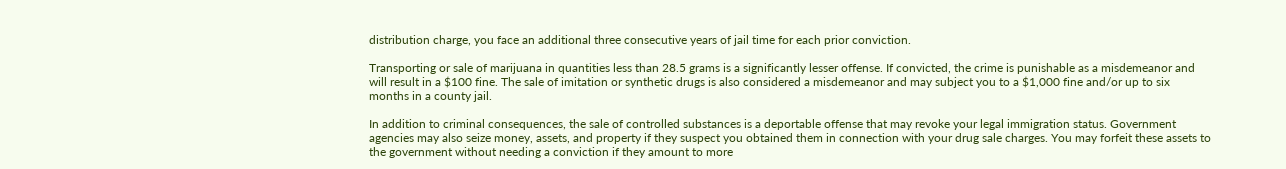distribution charge, you face an additional three consecutive years of jail time for each prior conviction.

Transporting or sale of marijuana in quantities less than 28.5 grams is a significantly lesser offense. If convicted, the crime is punishable as a misdemeanor and will result in a $100 fine. The sale of imitation or synthetic drugs is also considered a misdemeanor and may subject you to a $1,000 fine and/or up to six months in a county jail.

In addition to criminal consequences, the sale of controlled substances is a deportable offense that may revoke your legal immigration status. Government agencies may also seize money, assets, and property if they suspect you obtained them in connection with your drug sale charges. You may forfeit these assets to the government without needing a conviction if they amount to more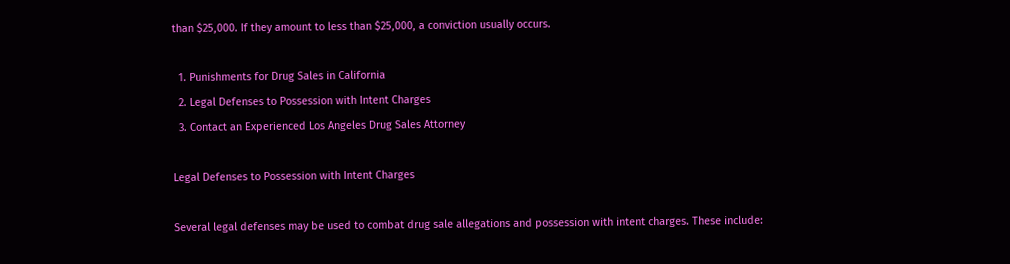than $25,000. If they amount to less than $25,000, a conviction usually occurs.

  1. Punishments for Drug Sales in California
  2. Legal Defenses to Possession with Intent Charges
  3. Contact an Experienced Los Angeles Drug Sales Attorney

Legal Defenses to Possession with Intent Charges

Several legal defenses may be used to combat drug sale allegations and possession with intent charges. These include: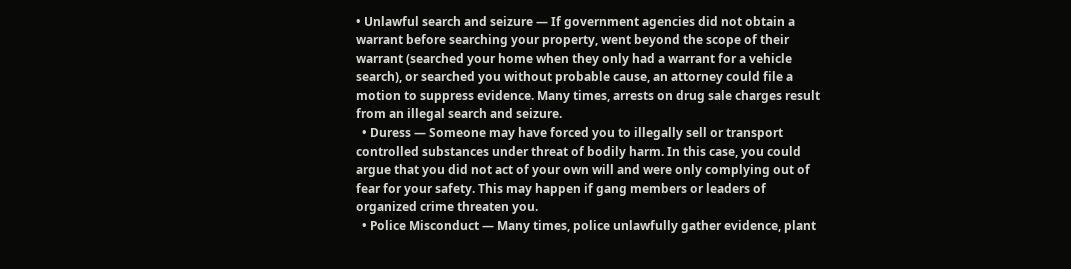• Unlawful search and seizure — If government agencies did not obtain a warrant before searching your property, went beyond the scope of their warrant (searched your home when they only had a warrant for a vehicle search), or searched you without probable cause, an attorney could file a motion to suppress evidence. Many times, arrests on drug sale charges result from an illegal search and seizure.
  • Duress — Someone may have forced you to illegally sell or transport controlled substances under threat of bodily harm. In this case, you could argue that you did not act of your own will and were only complying out of fear for your safety. This may happen if gang members or leaders of organized crime threaten you.
  • Police Misconduct — Many times, police unlawfully gather evidence, plant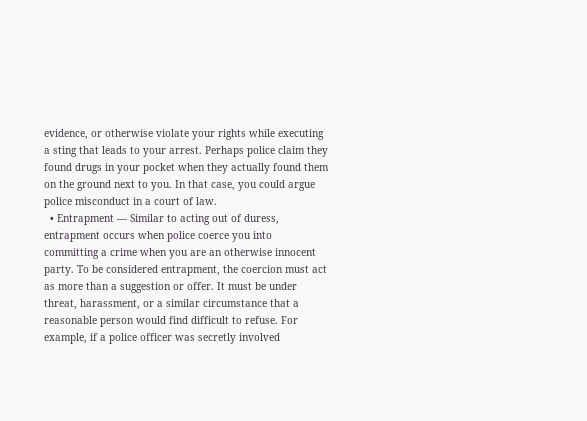evidence, or otherwise violate your rights while executing a sting that leads to your arrest. Perhaps police claim they found drugs in your pocket when they actually found them on the ground next to you. In that case, you could argue police misconduct in a court of law.
  • Entrapment — Similar to acting out of duress, entrapment occurs when police coerce you into committing a crime when you are an otherwise innocent party. To be considered entrapment, the coercion must act as more than a suggestion or offer. It must be under threat, harassment, or a similar circumstance that a reasonable person would find difficult to refuse. For example, if a police officer was secretly involved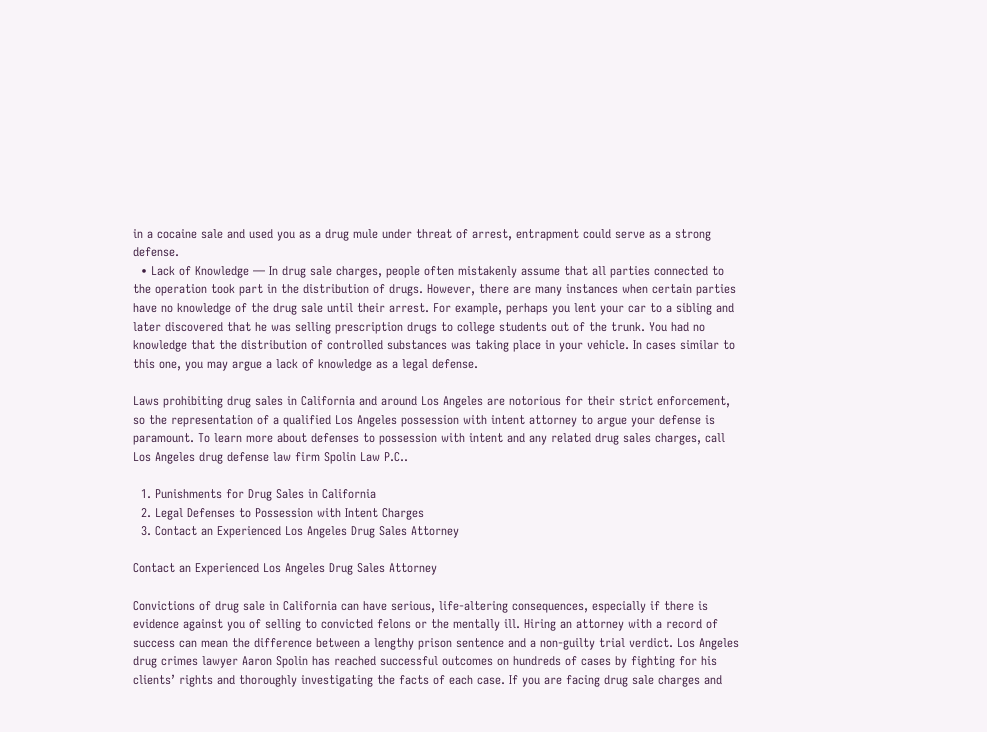in a cocaine sale and used you as a drug mule under threat of arrest, entrapment could serve as a strong defense.
  • Lack of Knowledge — In drug sale charges, people often mistakenly assume that all parties connected to the operation took part in the distribution of drugs. However, there are many instances when certain parties have no knowledge of the drug sale until their arrest. For example, perhaps you lent your car to a sibling and later discovered that he was selling prescription drugs to college students out of the trunk. You had no knowledge that the distribution of controlled substances was taking place in your vehicle. In cases similar to this one, you may argue a lack of knowledge as a legal defense.

Laws prohibiting drug sales in California and around Los Angeles are notorious for their strict enforcement, so the representation of a qualified Los Angeles possession with intent attorney to argue your defense is paramount. To learn more about defenses to possession with intent and any related drug sales charges, call Los Angeles drug defense law firm Spolin Law P.C..

  1. Punishments for Drug Sales in California
  2. Legal Defenses to Possession with Intent Charges
  3. Contact an Experienced Los Angeles Drug Sales Attorney

Contact an Experienced Los Angeles Drug Sales Attorney

Convictions of drug sale in California can have serious, life-altering consequences, especially if there is evidence against you of selling to convicted felons or the mentally ill. Hiring an attorney with a record of success can mean the difference between a lengthy prison sentence and a non-guilty trial verdict. Los Angeles drug crimes lawyer Aaron Spolin has reached successful outcomes on hundreds of cases by fighting for his clients’ rights and thoroughly investigating the facts of each case. If you are facing drug sale charges and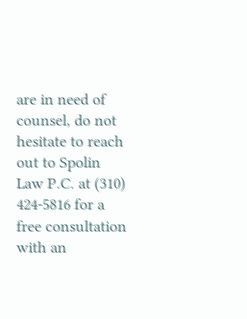are in need of counsel, do not hesitate to reach out to Spolin Law P.C. at (310) 424-5816 for a free consultation with an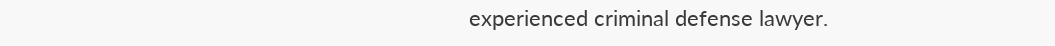experienced criminal defense lawyer.